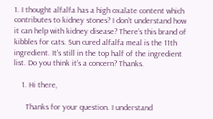1. I thought alfalfa has a high oxalate content which contributes to kidney stones? I don’t understand how it can help with kidney disease? There’s this brand of kibbles for cats. Sun cured alfalfa meal is the 11th ingredient. It’s still in the top half of the ingredient list. Do you think it’s a concern? Thanks.

    1. Hi there,

      Thanks for your question. I understand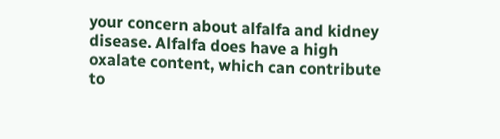your concern about alfalfa and kidney disease. Alfalfa does have a high oxalate content, which can contribute to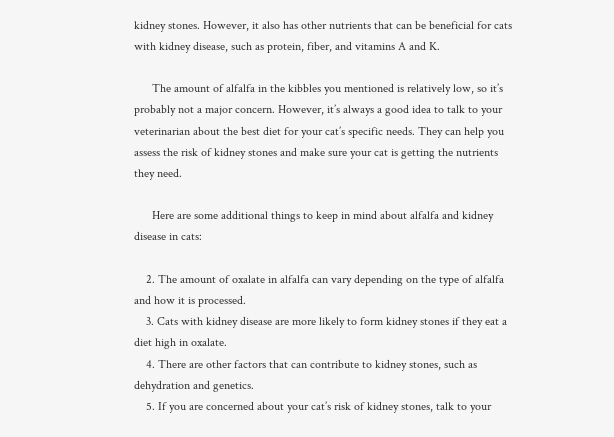kidney stones. However, it also has other nutrients that can be beneficial for cats with kidney disease, such as protein, fiber, and vitamins A and K.

      The amount of alfalfa in the kibbles you mentioned is relatively low, so it’s probably not a major concern. However, it’s always a good idea to talk to your veterinarian about the best diet for your cat’s specific needs. They can help you assess the risk of kidney stones and make sure your cat is getting the nutrients they need.

      Here are some additional things to keep in mind about alfalfa and kidney disease in cats:

    2. The amount of oxalate in alfalfa can vary depending on the type of alfalfa and how it is processed.
    3. Cats with kidney disease are more likely to form kidney stones if they eat a diet high in oxalate.
    4. There are other factors that can contribute to kidney stones, such as dehydration and genetics.
    5. If you are concerned about your cat’s risk of kidney stones, talk to your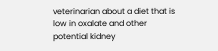veterinarian about a diet that is low in oxalate and other potential kidney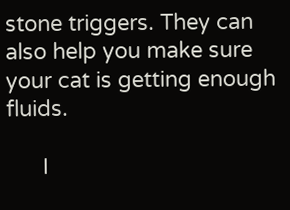stone triggers. They can also help you make sure your cat is getting enough fluids.

      I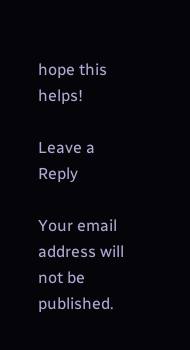hope this helps!

Leave a Reply

Your email address will not be published.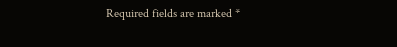Required fields are marked *